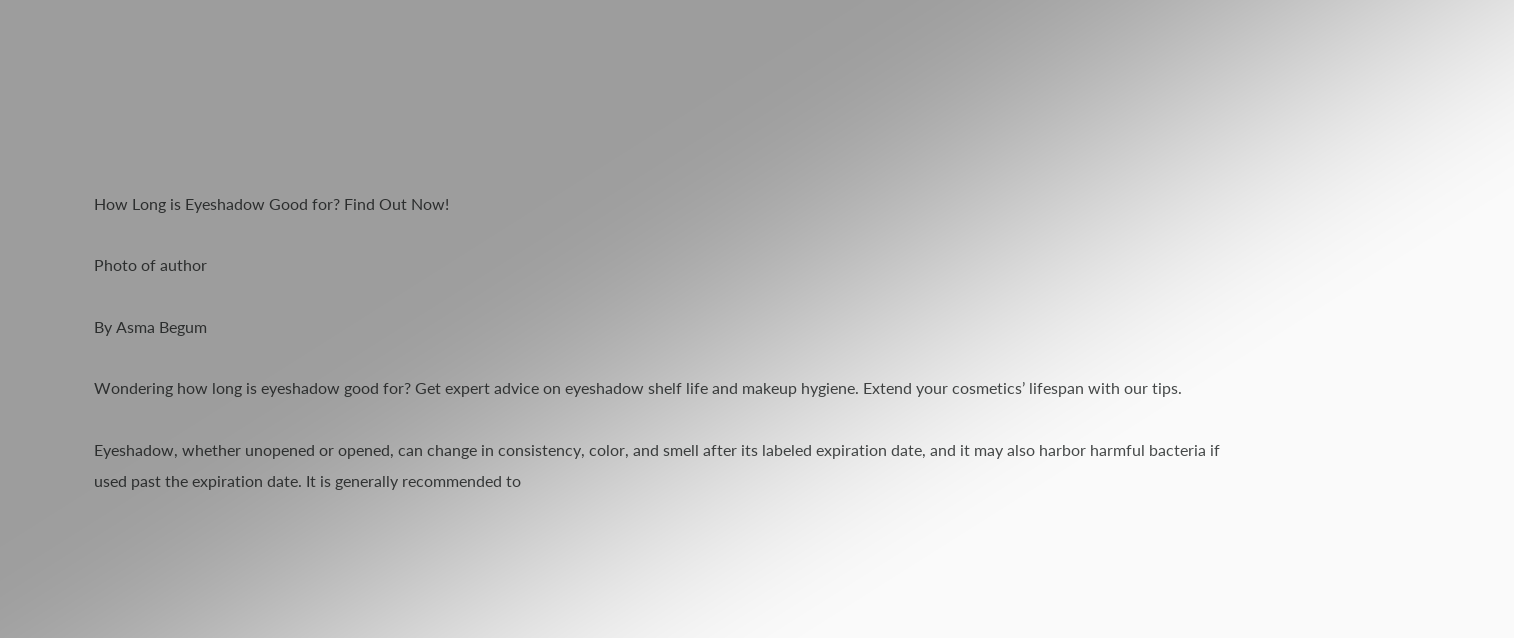How Long is Eyeshadow Good for? Find Out Now!

Photo of author

By Asma Begum

Wondering how long is eyeshadow good for? Get expert advice on eyeshadow shelf life and makeup hygiene. Extend your cosmetics’ lifespan with our tips.

Eyeshadow, whether unopened or opened, can change in consistency, color, and smell after its labeled expiration date, and it may also harbor harmful bacteria if used past the expiration date. It is generally recommended to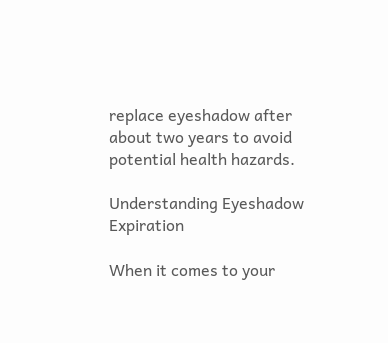replace eyeshadow after about two years to avoid potential health hazards.

Understanding Eyeshadow Expiration

When it comes to your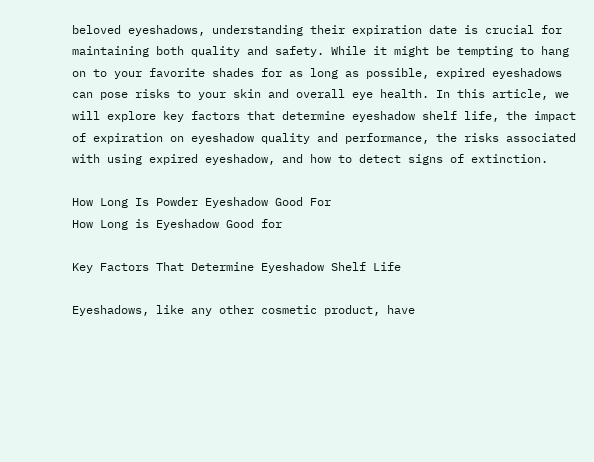beloved eyeshadows, understanding their expiration date is crucial for maintaining both quality and safety. While it might be tempting to hang on to your favorite shades for as long as possible, expired eyeshadows can pose risks to your skin and overall eye health. In this article, we will explore key factors that determine eyeshadow shelf life, the impact of expiration on eyeshadow quality and performance, the risks associated with using expired eyeshadow, and how to detect signs of extinction.

How Long Is Powder Eyeshadow Good For
How Long is Eyeshadow Good for

Key Factors That Determine Eyeshadow Shelf Life

Eyeshadows, like any other cosmetic product, have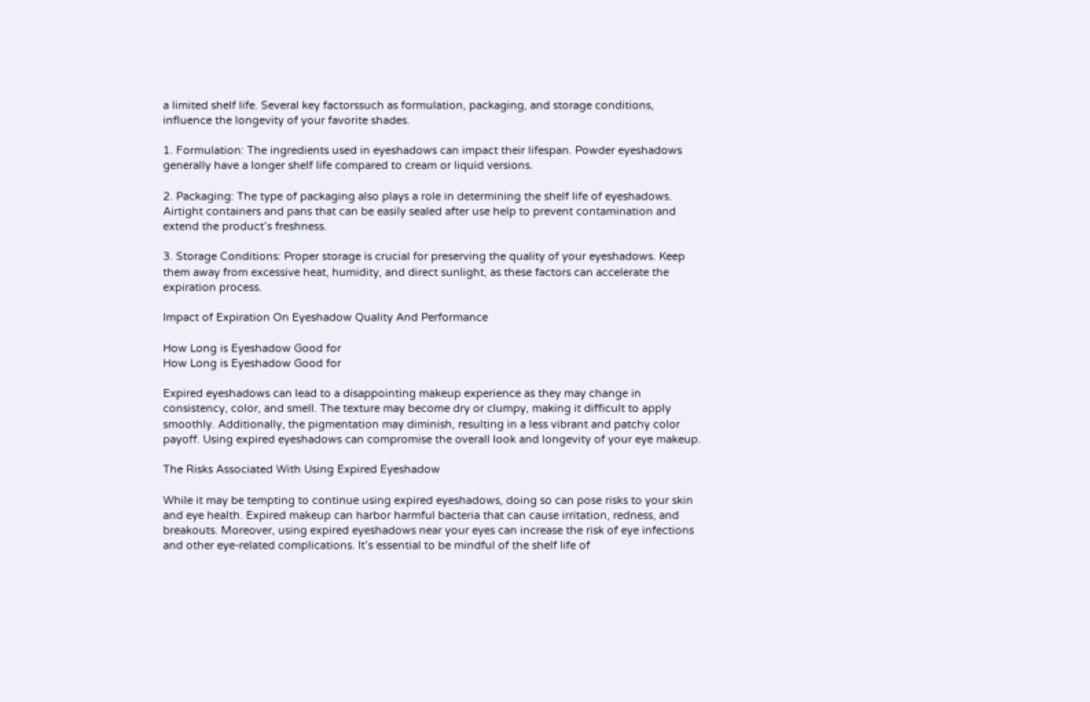a limited shelf life. Several key factorssuch as formulation, packaging, and storage conditions, influence the longevity of your favorite shades.

1. Formulation: The ingredients used in eyeshadows can impact their lifespan. Powder eyeshadows generally have a longer shelf life compared to cream or liquid versions.

2. Packaging: The type of packaging also plays a role in determining the shelf life of eyeshadows. Airtight containers and pans that can be easily sealed after use help to prevent contamination and extend the product’s freshness.

3. Storage Conditions: Proper storage is crucial for preserving the quality of your eyeshadows. Keep them away from excessive heat, humidity, and direct sunlight, as these factors can accelerate the expiration process.

Impact of Expiration On Eyeshadow Quality And Performance

How Long is Eyeshadow Good for
How Long is Eyeshadow Good for

Expired eyeshadows can lead to a disappointing makeup experience as they may change in consistency, color, and smell. The texture may become dry or clumpy, making it difficult to apply smoothly. Additionally, the pigmentation may diminish, resulting in a less vibrant and patchy color payoff. Using expired eyeshadows can compromise the overall look and longevity of your eye makeup.

The Risks Associated With Using Expired Eyeshadow

While it may be tempting to continue using expired eyeshadows, doing so can pose risks to your skin and eye health. Expired makeup can harbor harmful bacteria that can cause irritation, redness, and breakouts. Moreover, using expired eyeshadows near your eyes can increase the risk of eye infections and other eye-related complications. It’s essential to be mindful of the shelf life of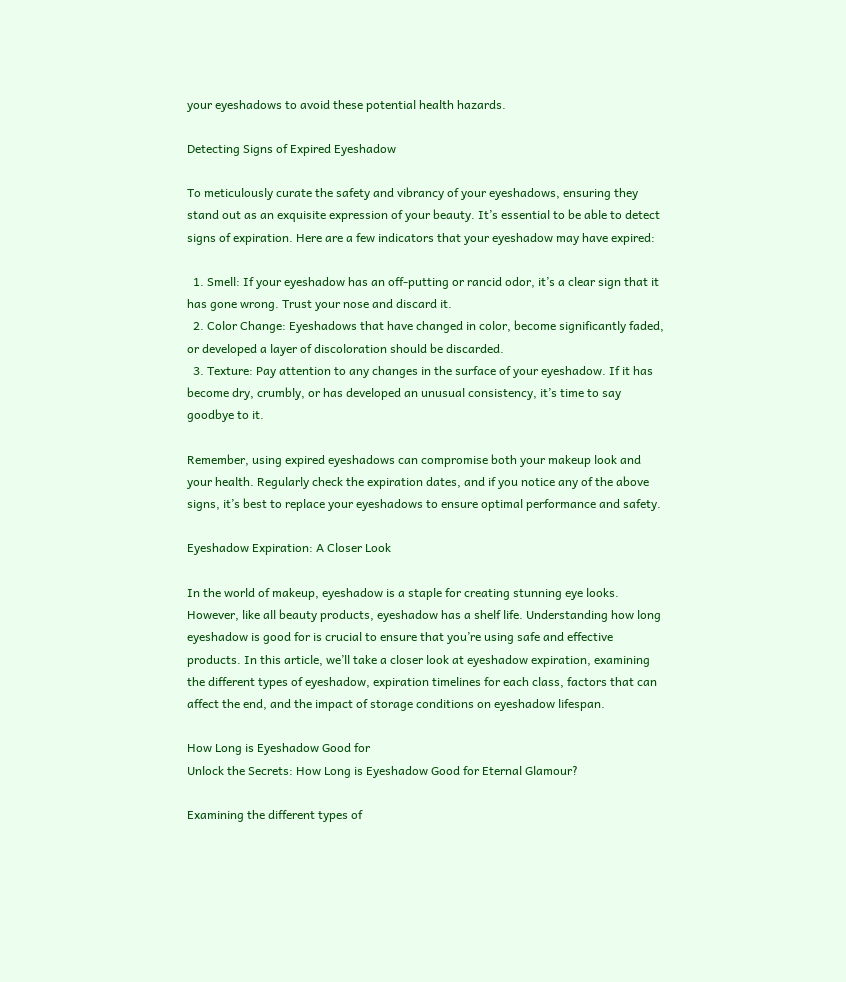your eyeshadows to avoid these potential health hazards.

Detecting Signs of Expired Eyeshadow

To meticulously curate the safety and vibrancy of your eyeshadows, ensuring they stand out as an exquisite expression of your beauty. It’s essential to be able to detect signs of expiration. Here are a few indicators that your eyeshadow may have expired:

  1. Smell: If your eyeshadow has an off-putting or rancid odor, it’s a clear sign that it has gone wrong. Trust your nose and discard it.
  2. Color Change: Eyeshadows that have changed in color, become significantly faded, or developed a layer of discoloration should be discarded.
  3. Texture: Pay attention to any changes in the surface of your eyeshadow. If it has become dry, crumbly, or has developed an unusual consistency, it’s time to say goodbye to it.

Remember, using expired eyeshadows can compromise both your makeup look and your health. Regularly check the expiration dates, and if you notice any of the above signs, it’s best to replace your eyeshadows to ensure optimal performance and safety.

Eyeshadow Expiration: A Closer Look

In the world of makeup, eyeshadow is a staple for creating stunning eye looks. However, like all beauty products, eyeshadow has a shelf life. Understanding how long eyeshadow is good for is crucial to ensure that you’re using safe and effective products. In this article, we’ll take a closer look at eyeshadow expiration, examining the different types of eyeshadow, expiration timelines for each class, factors that can affect the end, and the impact of storage conditions on eyeshadow lifespan.

How Long is Eyeshadow Good for
Unlock the Secrets: How Long is Eyeshadow Good for Eternal Glamour?

Examining the different types of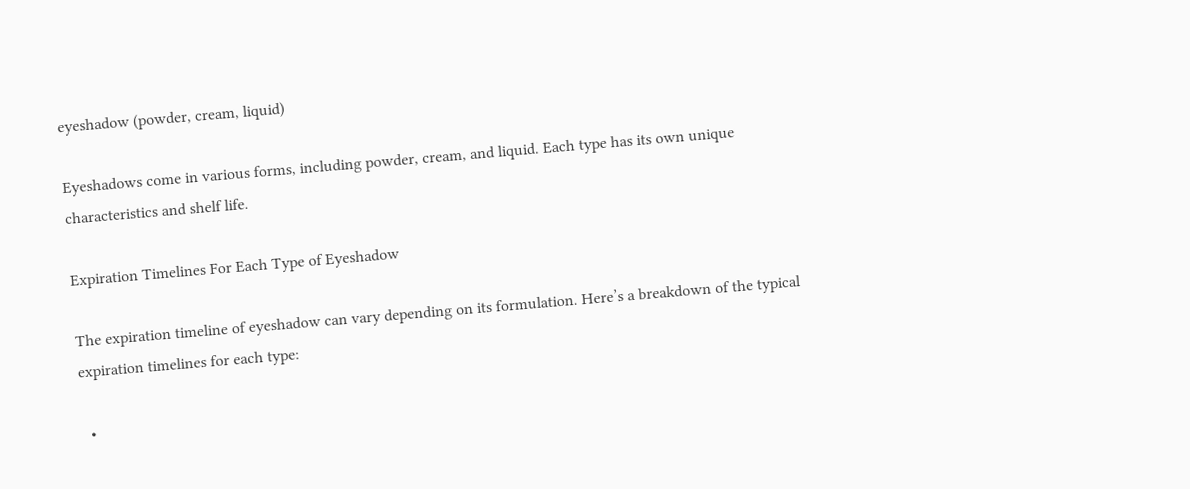eyeshadow (powder, cream, liquid)

Eyeshadows come in various forms, including powder, cream, and liquid. Each type has its own unique characteristics and shelf life.

Expiration Timelines For Each Type of Eyeshadow

The expiration timeline of eyeshadow can vary depending on its formulation. Here’s a breakdown of the typical expiration timelines for each type:

  •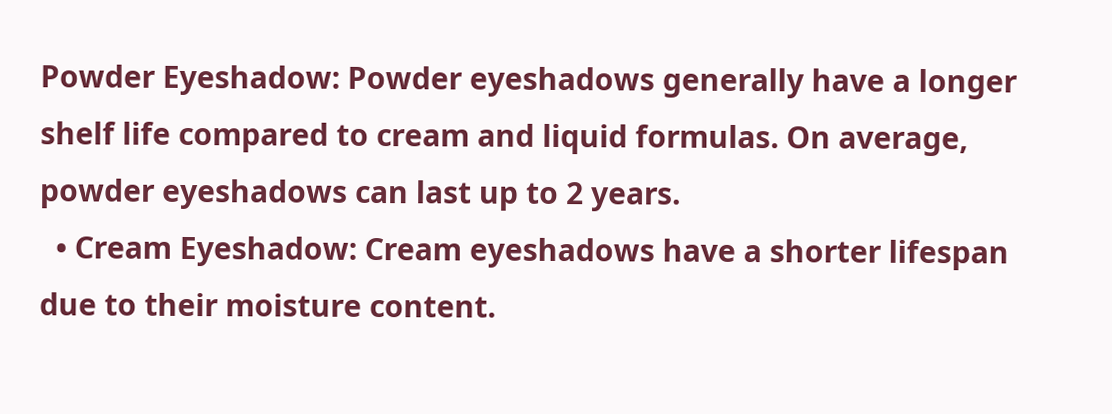Powder Eyeshadow: Powder eyeshadows generally have a longer shelf life compared to cream and liquid formulas. On average, powder eyeshadows can last up to 2 years.
  • Cream Eyeshadow: Cream eyeshadows have a shorter lifespan due to their moisture content.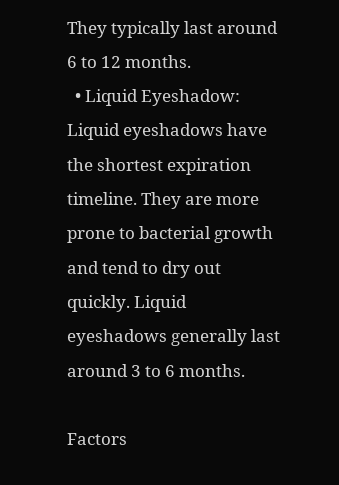They typically last around 6 to 12 months.
  • Liquid Eyeshadow: Liquid eyeshadows have the shortest expiration timeline. They are more prone to bacterial growth and tend to dry out quickly. Liquid eyeshadows generally last around 3 to 6 months.

Factors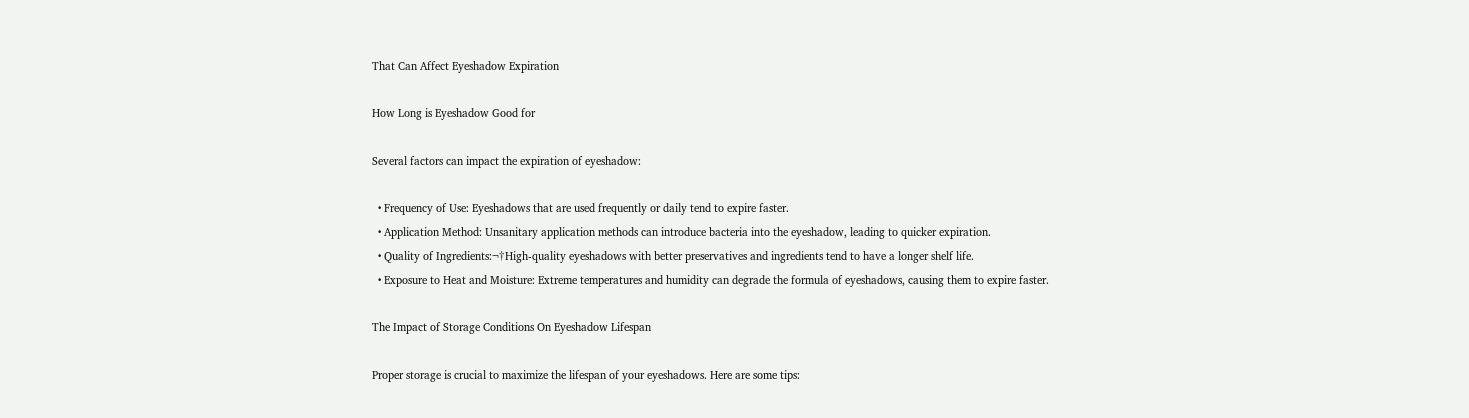That Can Affect Eyeshadow Expiration

How Long is Eyeshadow Good for

Several factors can impact the expiration of eyeshadow:

  • Frequency of Use: Eyeshadows that are used frequently or daily tend to expire faster.
  • Application Method: Unsanitary application methods can introduce bacteria into the eyeshadow, leading to quicker expiration.
  • Quality of Ingredients:¬†High-quality eyeshadows with better preservatives and ingredients tend to have a longer shelf life.
  • Exposure to Heat and Moisture: Extreme temperatures and humidity can degrade the formula of eyeshadows, causing them to expire faster.

The Impact of Storage Conditions On Eyeshadow Lifespan

Proper storage is crucial to maximize the lifespan of your eyeshadows. Here are some tips: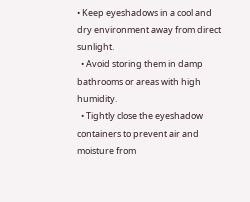• Keep eyeshadows in a cool and dry environment away from direct sunlight.
  • Avoid storing them in damp bathrooms or areas with high humidity.
  • Tightly close the eyeshadow containers to prevent air and moisture from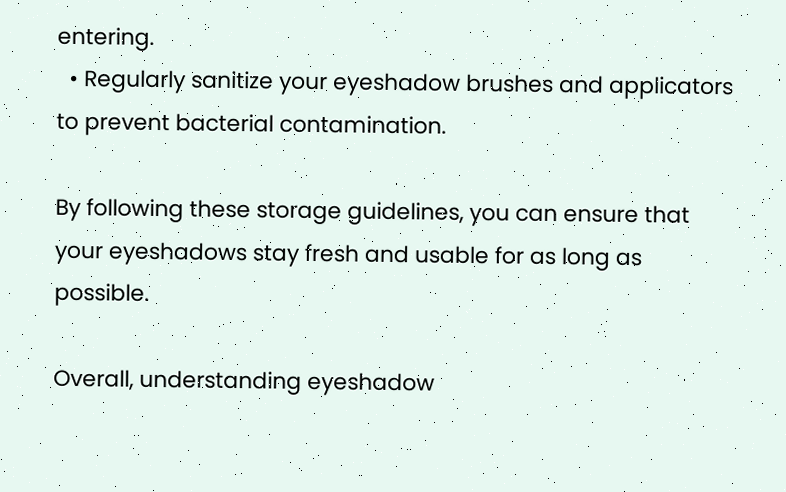entering.
  • Regularly sanitize your eyeshadow brushes and applicators to prevent bacterial contamination.

By following these storage guidelines, you can ensure that your eyeshadows stay fresh and usable for as long as possible.

Overall, understanding eyeshadow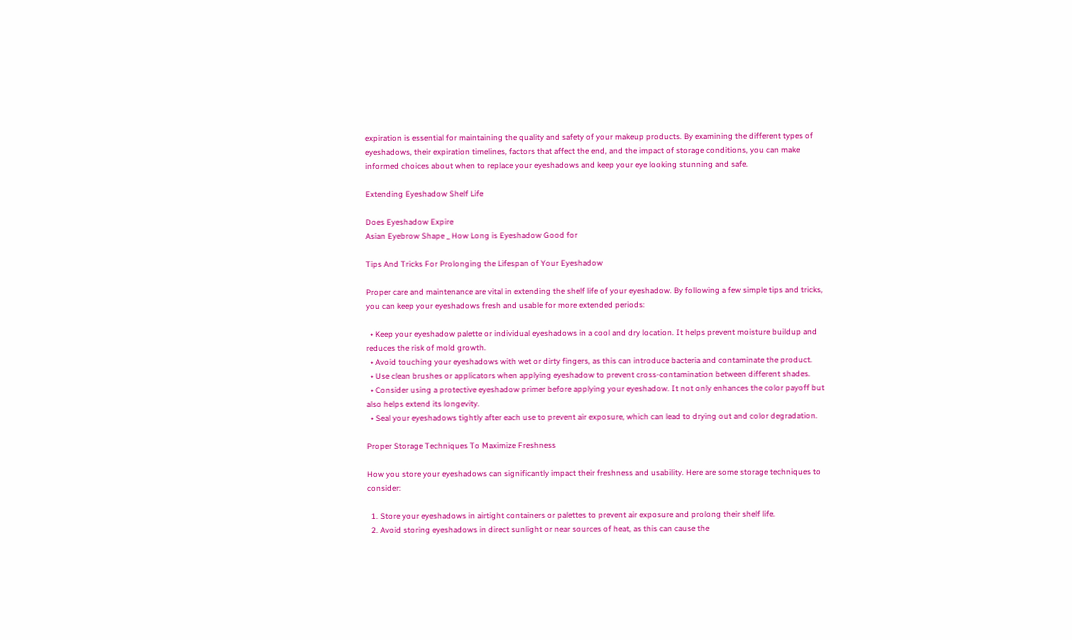expiration is essential for maintaining the quality and safety of your makeup products. By examining the different types of eyeshadows, their expiration timelines, factors that affect the end, and the impact of storage conditions, you can make informed choices about when to replace your eyeshadows and keep your eye looking stunning and safe.

Extending Eyeshadow Shelf Life

Does Eyeshadow Expire
Asian Eyebrow Shape _ How Long is Eyeshadow Good for

Tips And Tricks For Prolonging the Lifespan of Your Eyeshadow

Proper care and maintenance are vital in extending the shelf life of your eyeshadow. By following a few simple tips and tricks, you can keep your eyeshadows fresh and usable for more extended periods:

  • Keep your eyeshadow palette or individual eyeshadows in a cool and dry location. It helps prevent moisture buildup and reduces the risk of mold growth.
  • Avoid touching your eyeshadows with wet or dirty fingers, as this can introduce bacteria and contaminate the product.
  • Use clean brushes or applicators when applying eyeshadow to prevent cross-contamination between different shades.
  • Consider using a protective eyeshadow primer before applying your eyeshadow. It not only enhances the color payoff but also helps extend its longevity.
  • Seal your eyeshadows tightly after each use to prevent air exposure, which can lead to drying out and color degradation.

Proper Storage Techniques To Maximize Freshness

How you store your eyeshadows can significantly impact their freshness and usability. Here are some storage techniques to consider:

  1. Store your eyeshadows in airtight containers or palettes to prevent air exposure and prolong their shelf life.
  2. Avoid storing eyeshadows in direct sunlight or near sources of heat, as this can cause the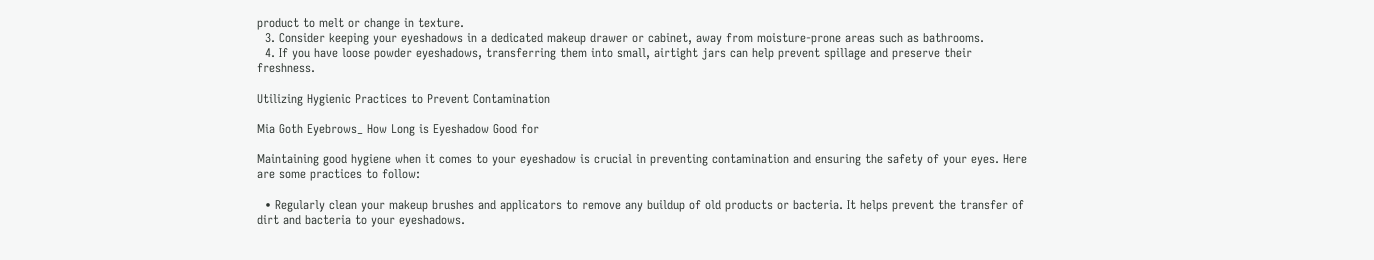product to melt or change in texture.
  3. Consider keeping your eyeshadows in a dedicated makeup drawer or cabinet, away from moisture-prone areas such as bathrooms.
  4. If you have loose powder eyeshadows, transferring them into small, airtight jars can help prevent spillage and preserve their freshness.

Utilizing Hygienic Practices to Prevent Contamination

Mia Goth Eyebrows_ How Long is Eyeshadow Good for

Maintaining good hygiene when it comes to your eyeshadow is crucial in preventing contamination and ensuring the safety of your eyes. Here are some practices to follow:

  • Regularly clean your makeup brushes and applicators to remove any buildup of old products or bacteria. It helps prevent the transfer of dirt and bacteria to your eyeshadows.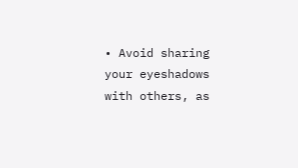• Avoid sharing your eyeshadows with others, as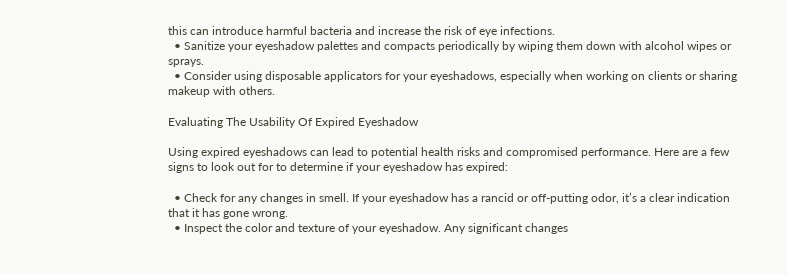this can introduce harmful bacteria and increase the risk of eye infections.
  • Sanitize your eyeshadow palettes and compacts periodically by wiping them down with alcohol wipes or sprays.
  • Consider using disposable applicators for your eyeshadows, especially when working on clients or sharing makeup with others.

Evaluating The Usability Of Expired Eyeshadow

Using expired eyeshadows can lead to potential health risks and compromised performance. Here are a few signs to look out for to determine if your eyeshadow has expired:

  • Check for any changes in smell. If your eyeshadow has a rancid or off-putting odor, it’s a clear indication that it has gone wrong.
  • Inspect the color and texture of your eyeshadow. Any significant changes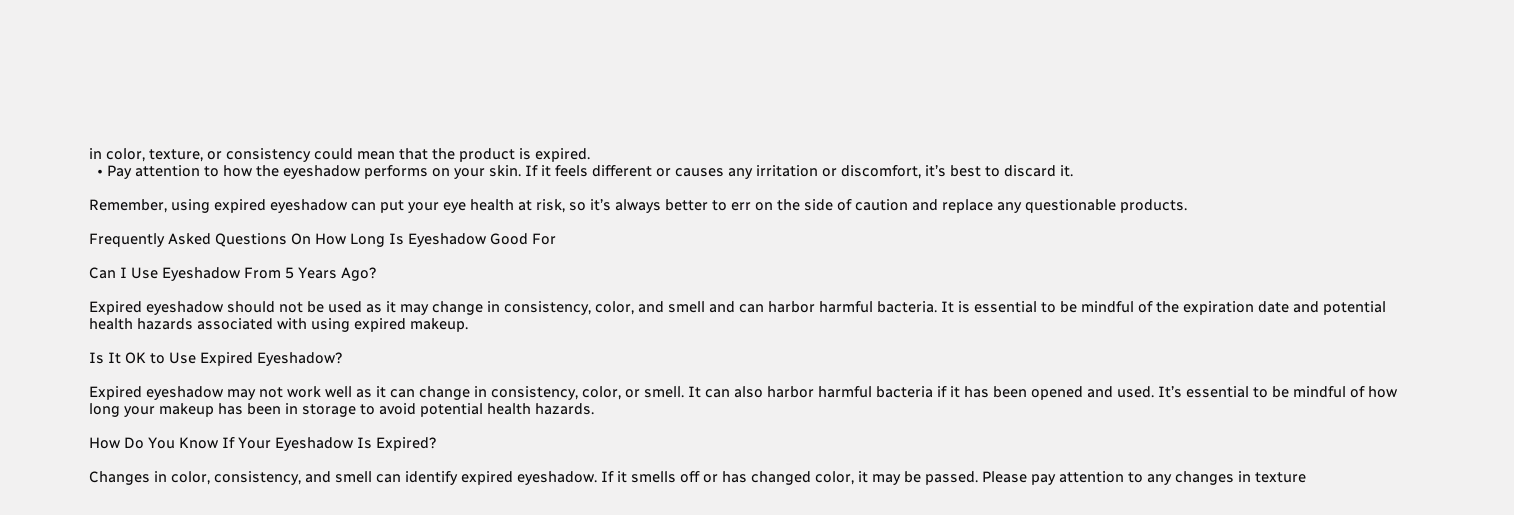in color, texture, or consistency could mean that the product is expired.
  • Pay attention to how the eyeshadow performs on your skin. If it feels different or causes any irritation or discomfort, it’s best to discard it.

Remember, using expired eyeshadow can put your eye health at risk, so it’s always better to err on the side of caution and replace any questionable products.

Frequently Asked Questions On How Long Is Eyeshadow Good For

Can I Use Eyeshadow From 5 Years Ago?

Expired eyeshadow should not be used as it may change in consistency, color, and smell and can harbor harmful bacteria. It is essential to be mindful of the expiration date and potential health hazards associated with using expired makeup.

Is It OK to Use Expired Eyeshadow?

Expired eyeshadow may not work well as it can change in consistency, color, or smell. It can also harbor harmful bacteria if it has been opened and used. It’s essential to be mindful of how long your makeup has been in storage to avoid potential health hazards.

How Do You Know If Your Eyeshadow Is Expired?

Changes in color, consistency, and smell can identify expired eyeshadow. If it smells off or has changed color, it may be passed. Please pay attention to any changes in texture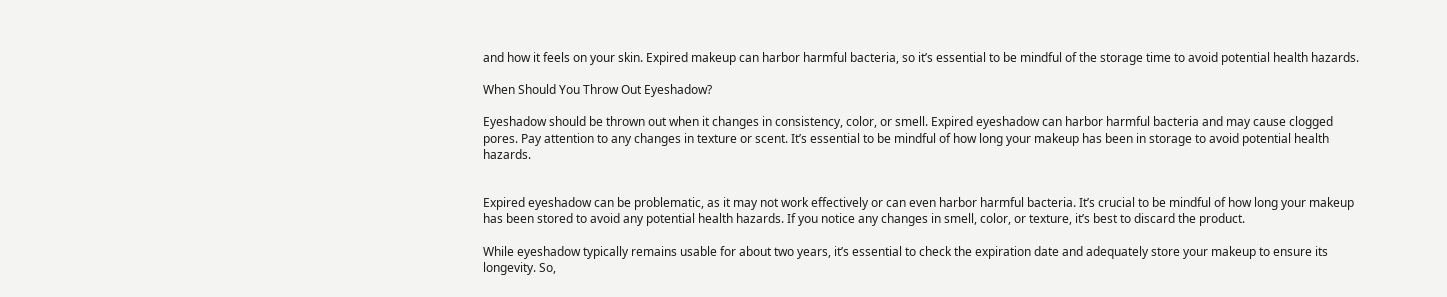and how it feels on your skin. Expired makeup can harbor harmful bacteria, so it’s essential to be mindful of the storage time to avoid potential health hazards.

When Should You Throw Out Eyeshadow?

Eyeshadow should be thrown out when it changes in consistency, color, or smell. Expired eyeshadow can harbor harmful bacteria and may cause clogged pores. Pay attention to any changes in texture or scent. It’s essential to be mindful of how long your makeup has been in storage to avoid potential health hazards.


Expired eyeshadow can be problematic, as it may not work effectively or can even harbor harmful bacteria. It’s crucial to be mindful of how long your makeup has been stored to avoid any potential health hazards. If you notice any changes in smell, color, or texture, it’s best to discard the product.

While eyeshadow typically remains usable for about two years, it’s essential to check the expiration date and adequately store your makeup to ensure its longevity. So,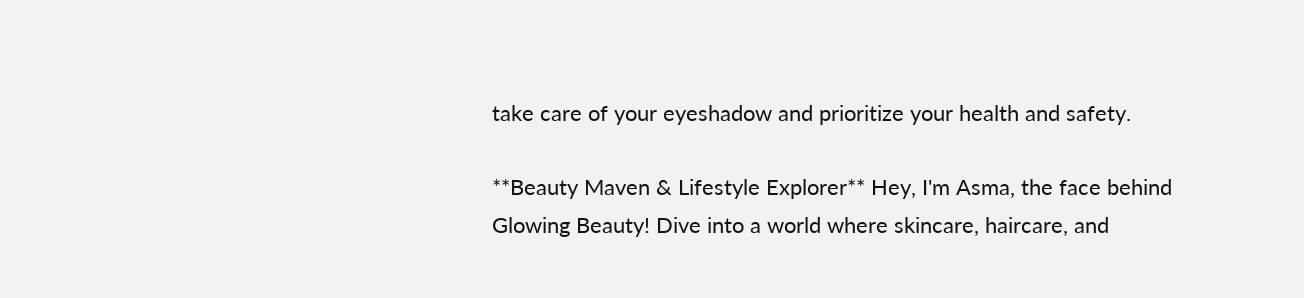take care of your eyeshadow and prioritize your health and safety.

**Beauty Maven & Lifestyle Explorer** Hey, I'm Asma, the face behind Glowing Beauty! Dive into a world where skincare, haircare, and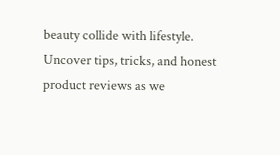beauty collide with lifestyle. Uncover tips, tricks, and honest product reviews as we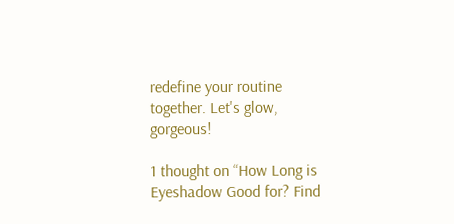redefine your routine together. Let's glow, gorgeous!

1 thought on “How Long is Eyeshadow Good for? Find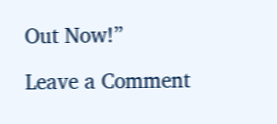Out Now!”

Leave a Comment